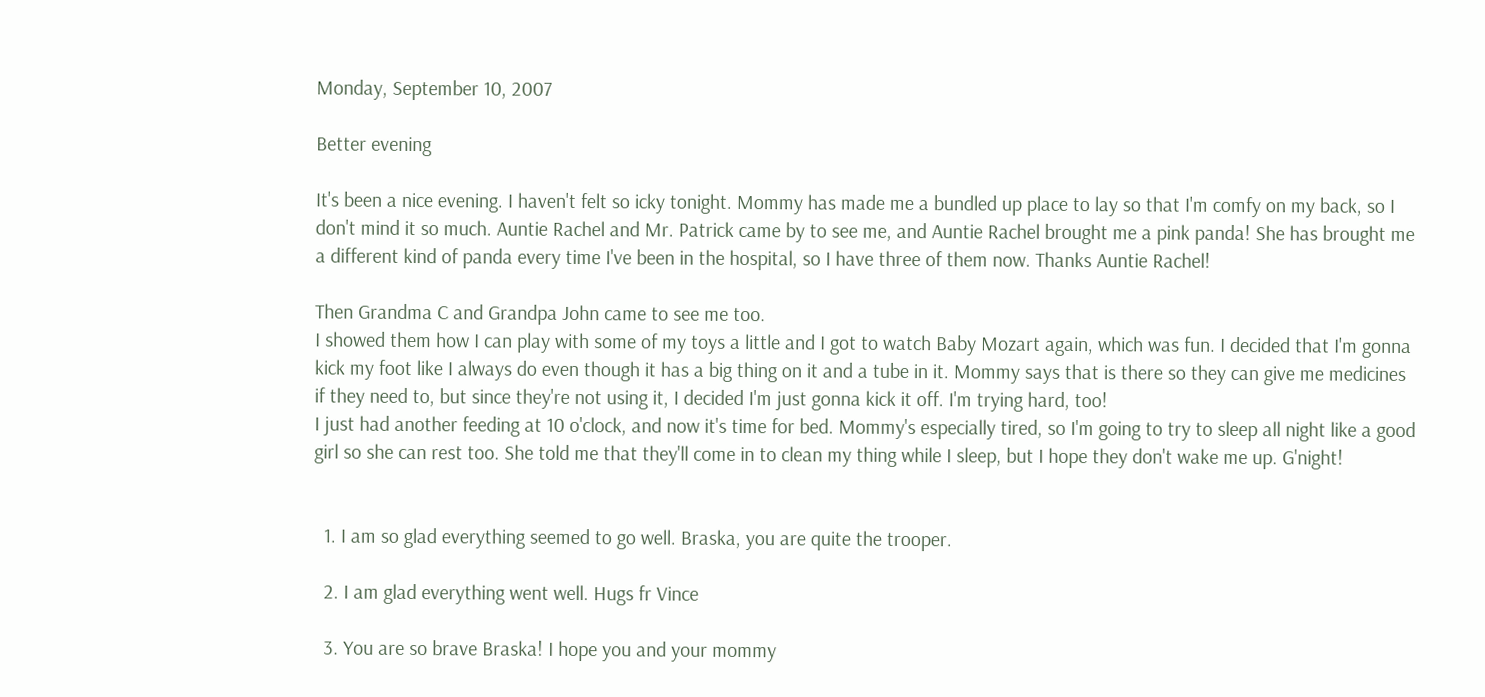Monday, September 10, 2007

Better evening

It's been a nice evening. I haven't felt so icky tonight. Mommy has made me a bundled up place to lay so that I'm comfy on my back, so I don't mind it so much. Auntie Rachel and Mr. Patrick came by to see me, and Auntie Rachel brought me a pink panda! She has brought me a different kind of panda every time I've been in the hospital, so I have three of them now. Thanks Auntie Rachel!

Then Grandma C and Grandpa John came to see me too.
I showed them how I can play with some of my toys a little and I got to watch Baby Mozart again, which was fun. I decided that I'm gonna kick my foot like I always do even though it has a big thing on it and a tube in it. Mommy says that is there so they can give me medicines if they need to, but since they're not using it, I decided I'm just gonna kick it off. I'm trying hard, too!
I just had another feeding at 10 o'clock, and now it's time for bed. Mommy's especially tired, so I'm going to try to sleep all night like a good girl so she can rest too. She told me that they'll come in to clean my thing while I sleep, but I hope they don't wake me up. G'night!


  1. I am so glad everything seemed to go well. Braska, you are quite the trooper.

  2. I am glad everything went well. Hugs fr Vince

  3. You are so brave Braska! I hope you and your mommy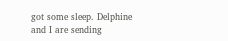got some sleep. Delphine and I are sending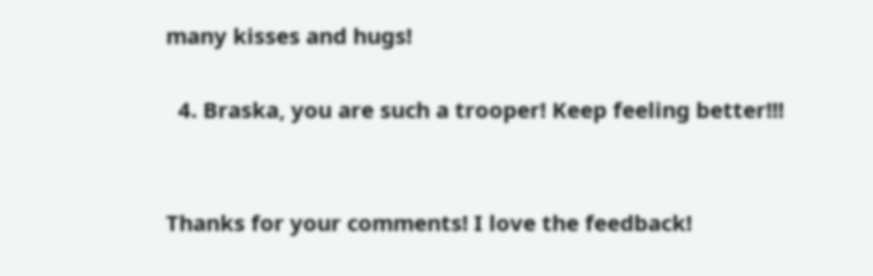many kisses and hugs!

  4. Braska, you are such a trooper! Keep feeling better!!!


Thanks for your comments! I love the feedback!